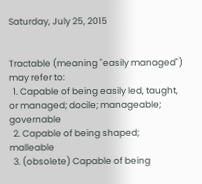Saturday, July 25, 2015


Tractable (meaning "easily managed") may refer to:
  1. Capable of being easily led, taught, or managed; docile; manageable; governable
  2. Capable of being shaped; malleable
  3. (obsolete) Capable of being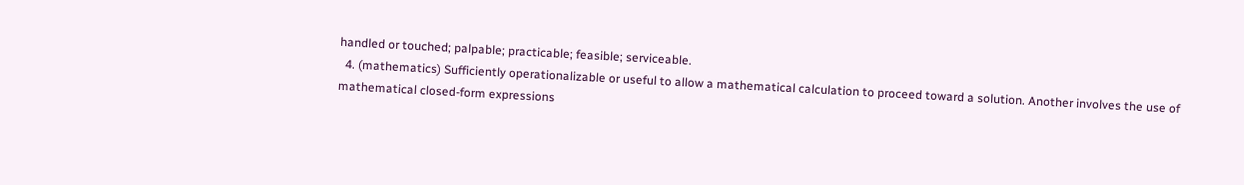handled or touched; palpable; practicable; feasible; serviceable.
  4. (mathematics) Sufficiently operationalizable or useful to allow a mathematical calculation to proceed toward a solution. Another involves the use of mathematical closed-form expressions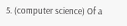5. (computer science) Of a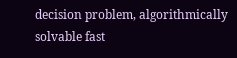decision problem, algorithmically solvable fast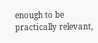enough to be practically relevant,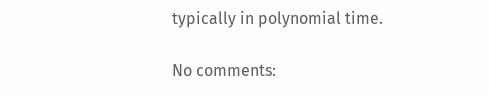typically in polynomial time.

No comments: